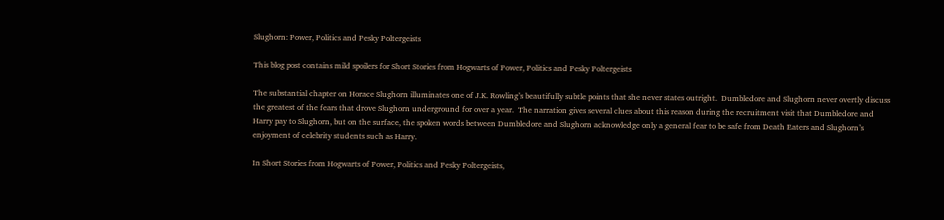Slughorn: Power, Politics and Pesky Poltergeists

This blog post contains mild spoilers for Short Stories from Hogwarts of Power, Politics and Pesky Poltergeists

The substantial chapter on Horace Slughorn illuminates one of J.K. Rowling’s beautifully subtle points that she never states outright.  Dumbledore and Slughorn never overtly discuss the greatest of the fears that drove Slughorn underground for over a year.  The narration gives several clues about this reason during the recruitment visit that Dumbledore and Harry pay to Slughorn, but on the surface, the spoken words between Dumbledore and Slughorn acknowledge only a general fear to be safe from Death Eaters and Slughorn’s enjoyment of celebrity students such as Harry.

In Short Stories from Hogwarts of Power, Politics and Pesky Poltergeists,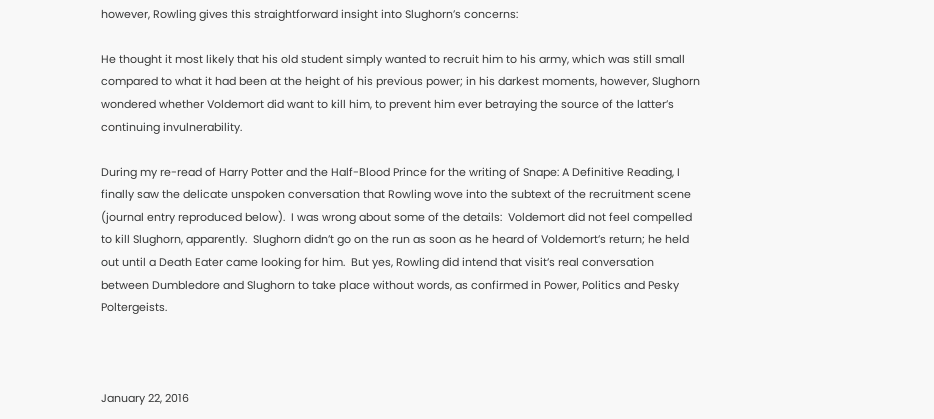however, Rowling gives this straightforward insight into Slughorn’s concerns:

He thought it most likely that his old student simply wanted to recruit him to his army, which was still small compared to what it had been at the height of his previous power; in his darkest moments, however, Slughorn wondered whether Voldemort did want to kill him, to prevent him ever betraying the source of the latter’s continuing invulnerability.

During my re-read of Harry Potter and the Half-Blood Prince for the writing of Snape: A Definitive Reading, I finally saw the delicate unspoken conversation that Rowling wove into the subtext of the recruitment scene (journal entry reproduced below).  I was wrong about some of the details:  Voldemort did not feel compelled to kill Slughorn, apparently.  Slughorn didn’t go on the run as soon as he heard of Voldemort’s return; he held out until a Death Eater came looking for him.  But yes, Rowling did intend that visit’s real conversation between Dumbledore and Slughorn to take place without words, as confirmed in Power, Politics and Pesky Poltergeists.



January 22, 2016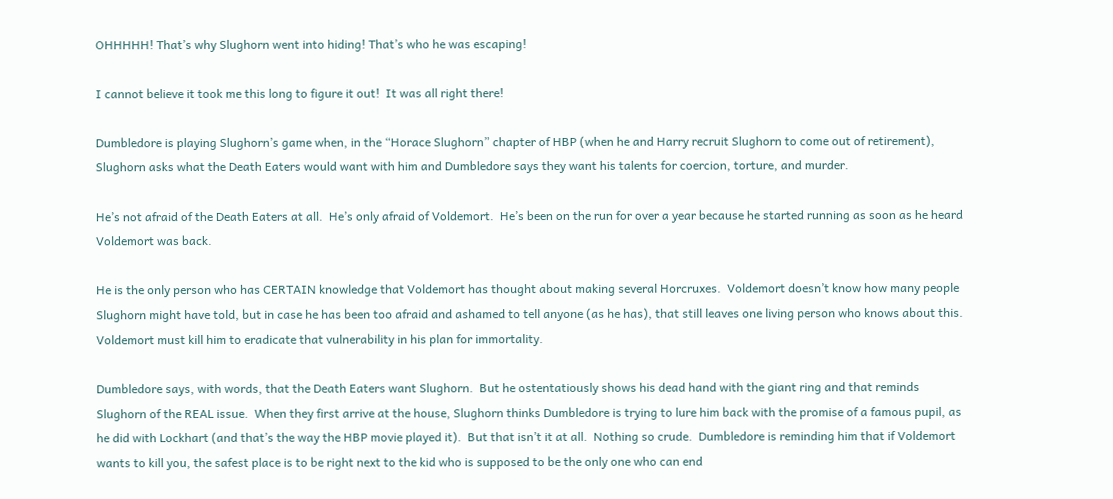OHHHHH! That’s why Slughorn went into hiding! That’s who he was escaping!

I cannot believe it took me this long to figure it out!  It was all right there!

Dumbledore is playing Slughorn’s game when, in the “Horace Slughorn” chapter of HBP (when he and Harry recruit Slughorn to come out of retirement), Slughorn asks what the Death Eaters would want with him and Dumbledore says they want his talents for coercion, torture, and murder.

He’s not afraid of the Death Eaters at all.  He’s only afraid of Voldemort.  He’s been on the run for over a year because he started running as soon as he heard Voldemort was back.

He is the only person who has CERTAIN knowledge that Voldemort has thought about making several Horcruxes.  Voldemort doesn’t know how many people Slughorn might have told, but in case he has been too afraid and ashamed to tell anyone (as he has), that still leaves one living person who knows about this.  Voldemort must kill him to eradicate that vulnerability in his plan for immortality.

Dumbledore says, with words, that the Death Eaters want Slughorn.  But he ostentatiously shows his dead hand with the giant ring and that reminds Slughorn of the REAL issue.  When they first arrive at the house, Slughorn thinks Dumbledore is trying to lure him back with the promise of a famous pupil, as he did with Lockhart (and that’s the way the HBP movie played it).  But that isn’t it at all.  Nothing so crude.  Dumbledore is reminding him that if Voldemort wants to kill you, the safest place is to be right next to the kid who is supposed to be the only one who can end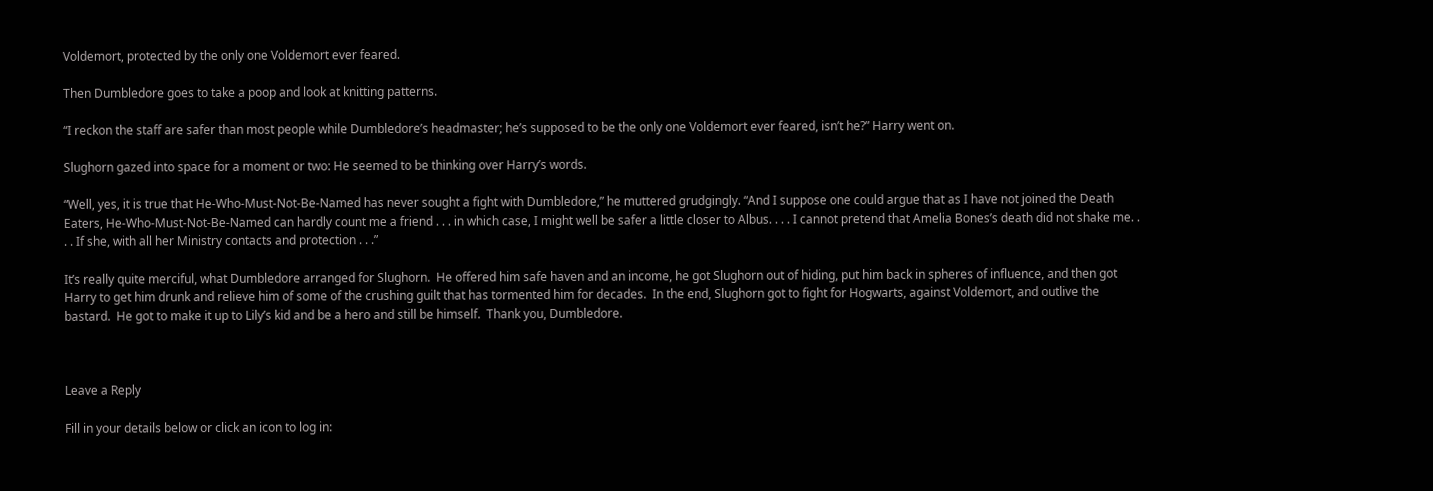Voldemort, protected by the only one Voldemort ever feared.

Then Dumbledore goes to take a poop and look at knitting patterns.

“I reckon the staff are safer than most people while Dumbledore’s headmaster; he’s supposed to be the only one Voldemort ever feared, isn’t he?” Harry went on.

Slughorn gazed into space for a moment or two: He seemed to be thinking over Harry’s words.

“Well, yes, it is true that He-Who-Must-Not-Be-Named has never sought a fight with Dumbledore,” he muttered grudgingly. “And I suppose one could argue that as I have not joined the Death Eaters, He-Who-Must-Not-Be-Named can hardly count me a friend . . . in which case, I might well be safer a little closer to Albus. . . . I cannot pretend that Amelia Bones’s death did not shake me. . . . If she, with all her Ministry contacts and protection . . .”

It’s really quite merciful, what Dumbledore arranged for Slughorn.  He offered him safe haven and an income, he got Slughorn out of hiding, put him back in spheres of influence, and then got Harry to get him drunk and relieve him of some of the crushing guilt that has tormented him for decades.  In the end, Slughorn got to fight for Hogwarts, against Voldemort, and outlive the bastard.  He got to make it up to Lily’s kid and be a hero and still be himself.  Thank you, Dumbledore.



Leave a Reply

Fill in your details below or click an icon to log in: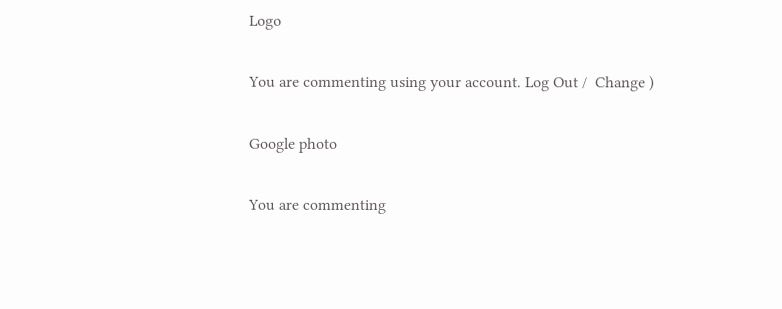Logo

You are commenting using your account. Log Out /  Change )

Google photo

You are commenting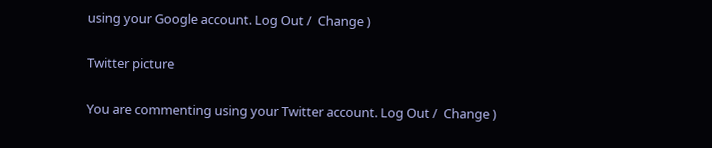using your Google account. Log Out /  Change )

Twitter picture

You are commenting using your Twitter account. Log Out /  Change )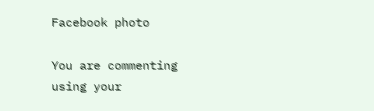Facebook photo

You are commenting using your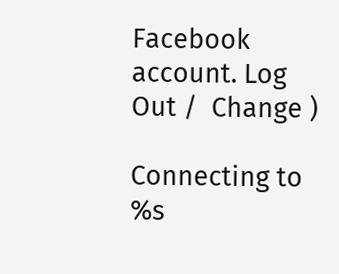Facebook account. Log Out /  Change )

Connecting to %s